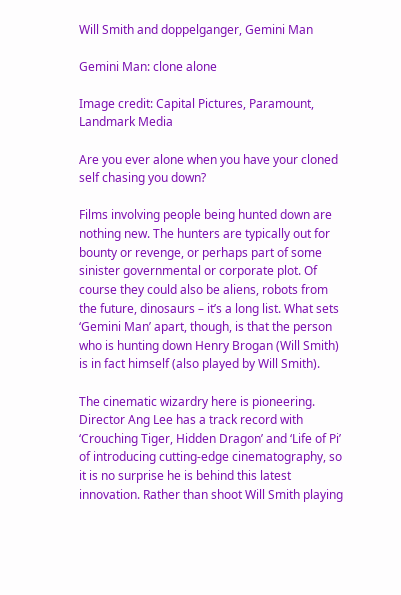Will Smith and doppelganger, Gemini Man

Gemini Man: clone alone

Image credit: Capital Pictures, Paramount, Landmark Media

Are you ever alone when you have your cloned self chasing you down?

Films involving people being hunted down are nothing new. The hunters are typically out for bounty or revenge, or perhaps part of some sinister governmental or corporate plot. Of course they could also be aliens, robots from the future, dinosaurs – it’s a long list. What sets ‘Gemini Man’ apart, though, is that the person who is hunting down Henry Brogan (Will Smith) is in fact himself (also played by Will Smith).

The cinematic wizardry here is pioneering. Director Ang Lee has a track record with ‘Crouching Tiger, Hidden Dragon’ and ‘Life of Pi’ of introducing cutting-edge cinematography, so it is no surprise he is behind this latest innovation. Rather than shoot Will Smith playing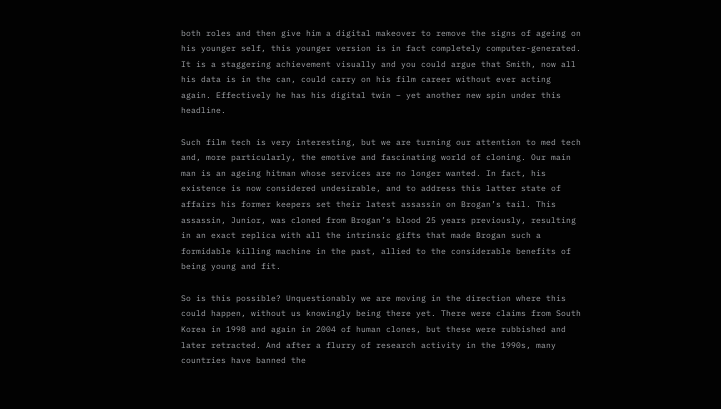both roles and then give him a digital makeover to remove the signs of ageing on his younger self, this younger version is in fact completely computer-generated. It is a staggering achievement visually and you could argue that Smith, now all his data is in the can, could carry on his film career without ever acting again. Effectively he has his digital twin – yet another new spin under this headline.

Such film tech is very interesting, but we are turning our attention to med tech and, more particularly, the emotive and fascinating world of cloning. Our main man is an ageing hitman whose services are no longer wanted. In fact, his existence is now considered undesirable, and to address this latter state of affairs his former keepers set their latest assassin on Brogan’s tail. This assassin, Junior, was cloned from Brogan’s blood 25 years previously, resulting in an exact replica with all the intrinsic gifts that made Brogan such a formidable killing machine in the past, allied to the considerable benefits of being young and fit.

So is this possible? Unquestionably we are moving in the direction where this could happen, without us knowingly being there yet. There were claims from South Korea in 1998 and again in 2004 of human clones, but these were rubbished and later retracted. And after a flurry of research activity in the 1990s, many countries have banned the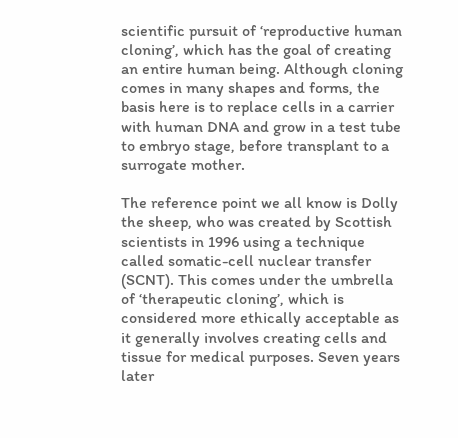scientific pursuit of ‘reproductive human cloning’, which has the goal of creating an entire human being. Although cloning comes in many shapes and forms, the basis here is to replace cells in a carrier with human DNA and grow in a test tube to embryo stage, before transplant to a surrogate mother.

The reference point we all know is Dolly the sheep, who was created by Scottish scientists in 1996 using a technique called somatic-cell nuclear transfer (SCNT). This comes under the umbrella of ‘therapeutic cloning’, which is considered more ethically acceptable as it generally involves creating cells and tissue for medical purposes. Seven years later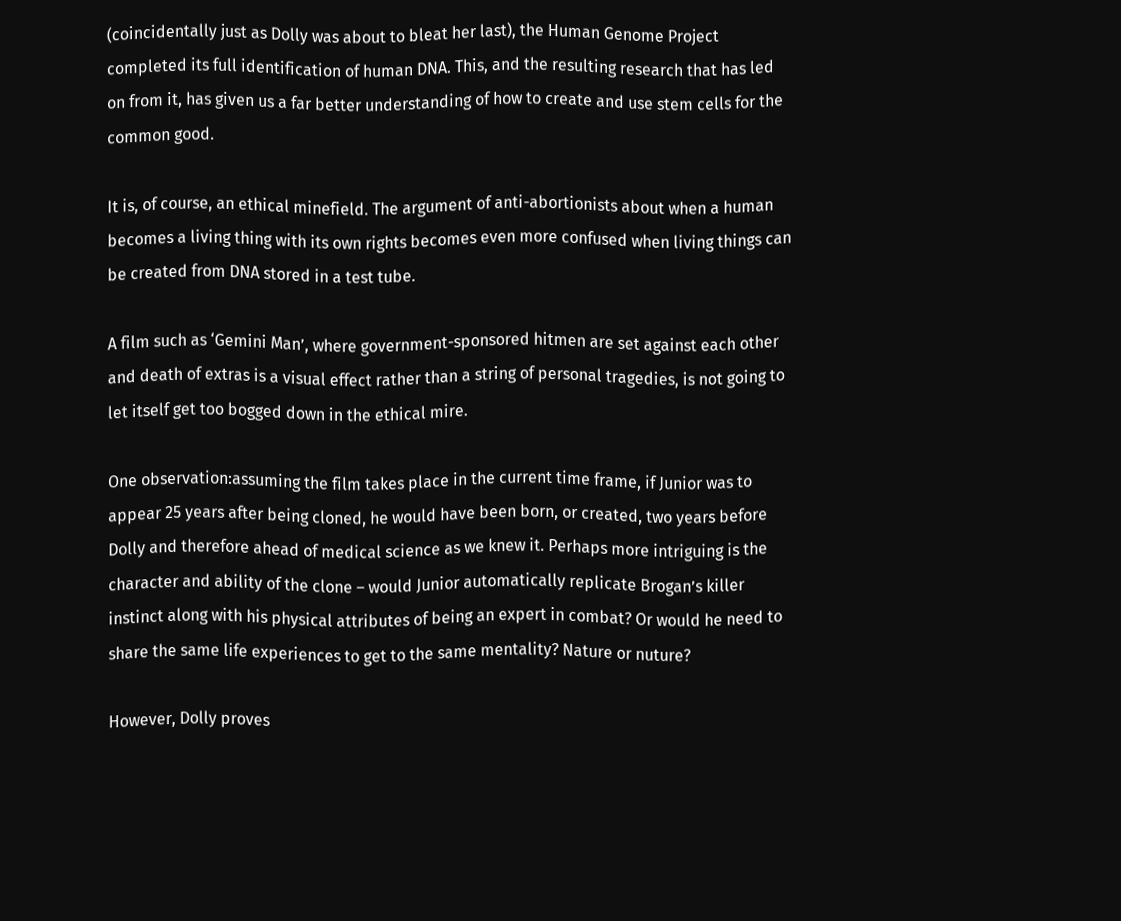(coincidentally just as Dolly was about to bleat her last), the Human Genome Project completed its full identification of human DNA. This, and the resulting research that has led on from it, has given us a far better understanding of how to create and use stem cells for the common good.

It is, of course, an ethical minefield. The argument of anti-abortionists about when a human becomes a living thing with its own rights becomes even more confused when living things can be created from DNA stored in a test tube.

A film such as ‘Gemini Man’, where government-sponsored hitmen are set against each other and death of extras is a visual effect rather than a string of personal tragedies, is not going to let itself get too bogged down in the ethical mire.

One observation:assuming the film takes place in the current time frame, if Junior was to appear 25 years after being cloned, he would have been born, or created, two years before Dolly and therefore ahead of medical science as we knew it. Perhaps more intriguing is the character and ability of the clone – would Junior automatically replicate Brogan’s killer instinct along with his physical attributes of being an expert in combat? Or would he need to share the same life experiences to get to the same mentality? Nature or nuture?

However, Dolly proves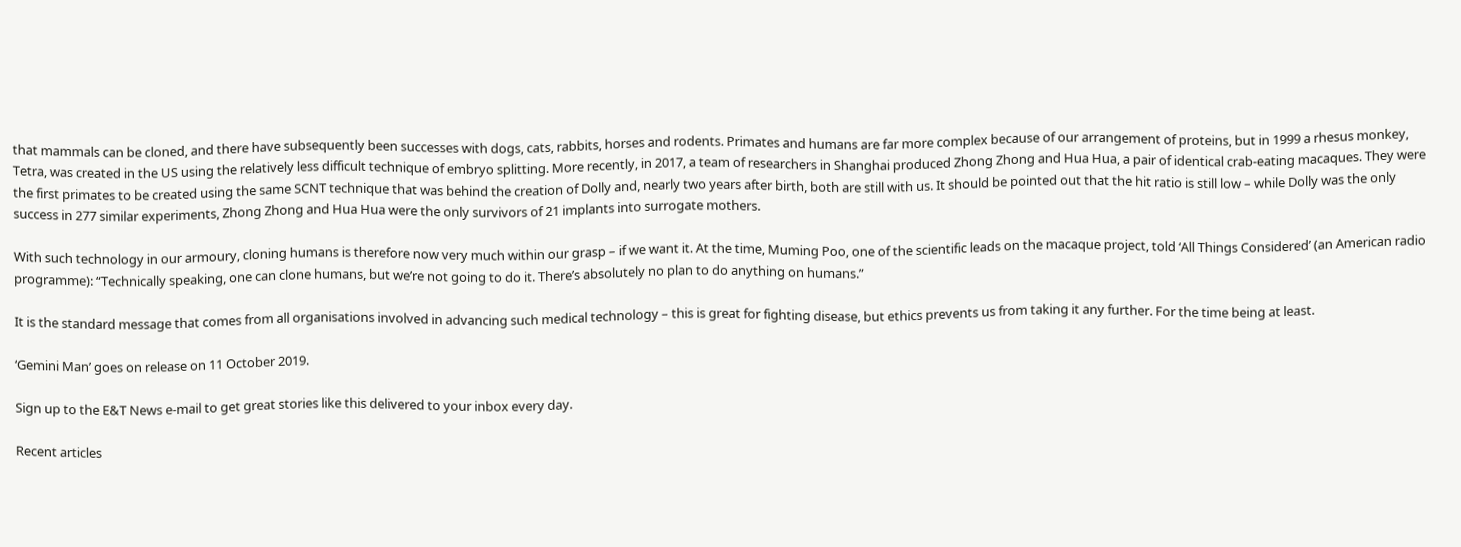that mammals can be cloned, and there have subsequently been successes with dogs, cats, rabbits, horses and rodents. Primates and humans are far more complex because of our arrangement of proteins, but in 1999 a rhesus monkey, Tetra, was created in the US using the relatively less difficult technique of embryo splitting. More recently, in 2017, a team of researchers in Shanghai produced Zhong Zhong and Hua Hua, a pair of identical crab-eating macaques. They were the first primates to be created using the same SCNT technique that was behind the creation of Dolly and, nearly two years after birth, both are still with us. It should be pointed out that the hit ratio is still low – while Dolly was the only success in 277 similar experiments, Zhong Zhong and Hua Hua were the only survivors of 21 implants into surrogate mothers.

With such technology in our armoury, cloning humans is therefore now very much within our grasp – if we want it. At the time, Muming Poo, one of the scientific leads on the macaque project, told ‘All Things Considered’ (an American radio programme): “Technically speaking, one can clone humans, but we’re not going to do it. There’s absolutely no plan to do anything on humans.”

It is the standard message that comes from all organisations involved in advancing such medical technology – this is great for fighting disease, but ethics prevents us from taking it any further. For the time being at least.

‘Gemini Man’ goes on release on 11 October 2019.

Sign up to the E&T News e-mail to get great stories like this delivered to your inbox every day.

Recent articles